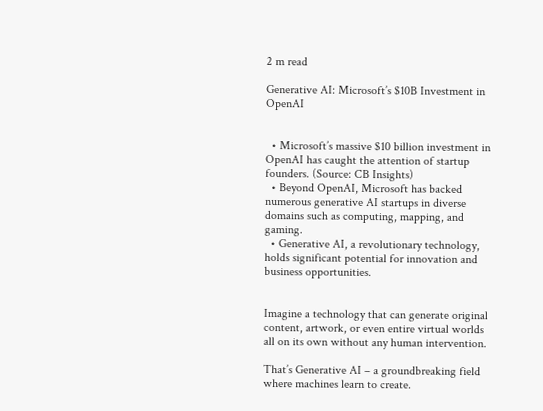2 m read

Generative AI: Microsoft’s $10B Investment in OpenAI


  • Microsoft’s massive $10 billion investment in OpenAI has caught the attention of startup founders. (Source: CB Insights)
  • Beyond OpenAI, Microsoft has backed numerous generative AI startups in diverse domains such as computing, mapping, and gaming.
  • Generative AI, a revolutionary technology, holds significant potential for innovation and business opportunities.


Imagine a technology that can generate original content, artwork, or even entire virtual worlds all on its own without any human intervention.

That’s Generative AI – a groundbreaking field where machines learn to create.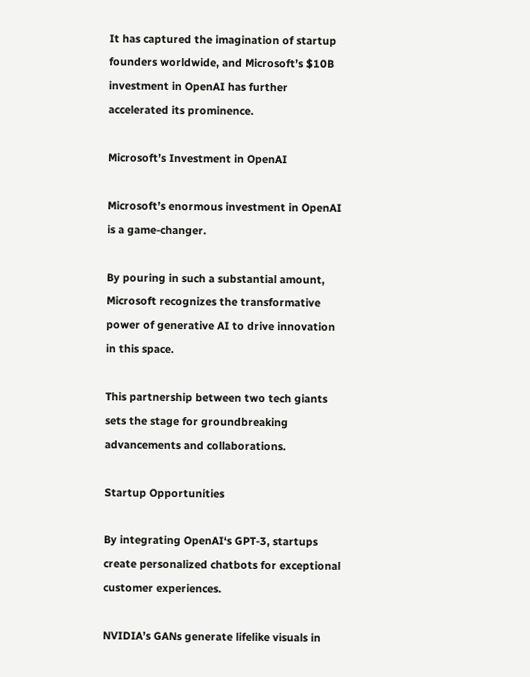It has captured the imagination of startup founders worldwide, and Microsoft’s $10B investment in OpenAI has further accelerated its prominence.

Microsoft’s Investment in OpenAI

Microsoft’s enormous investment in OpenAI is a game-changer.

By pouring in such a substantial amount, Microsoft recognizes the transformative power of generative AI to drive innovation in this space.

This partnership between two tech giants sets the stage for groundbreaking advancements and collaborations.

Startup Opportunities

By integrating OpenAI‘s GPT-3, startups create personalized chatbots for exceptional customer experiences.

NVIDIA’s GANs generate lifelike visuals in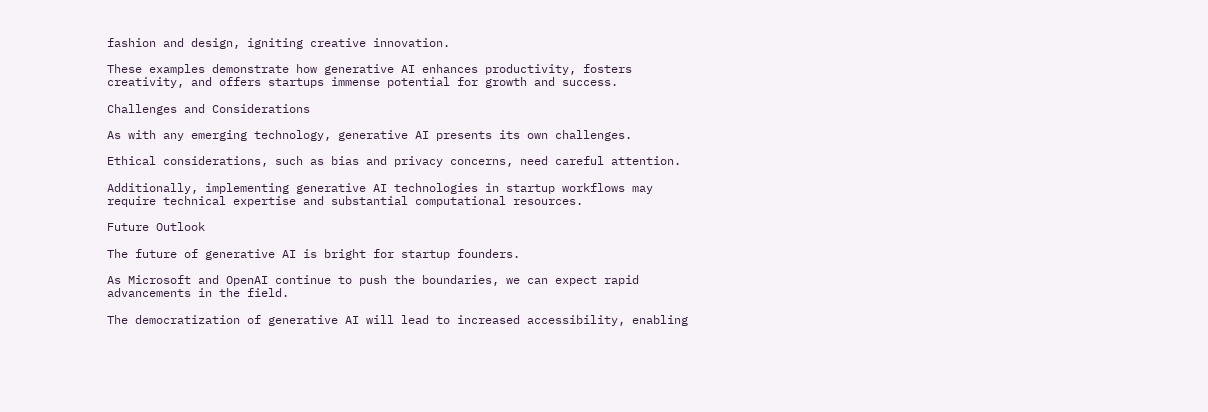fashion and design, igniting creative innovation.

These examples demonstrate how generative AI enhances productivity, fosters creativity, and offers startups immense potential for growth and success.

Challenges and Considerations

As with any emerging technology, generative AI presents its own challenges.

Ethical considerations, such as bias and privacy concerns, need careful attention.

Additionally, implementing generative AI technologies in startup workflows may require technical expertise and substantial computational resources.

Future Outlook

The future of generative AI is bright for startup founders.

As Microsoft and OpenAI continue to push the boundaries, we can expect rapid advancements in the field.

The democratization of generative AI will lead to increased accessibility, enabling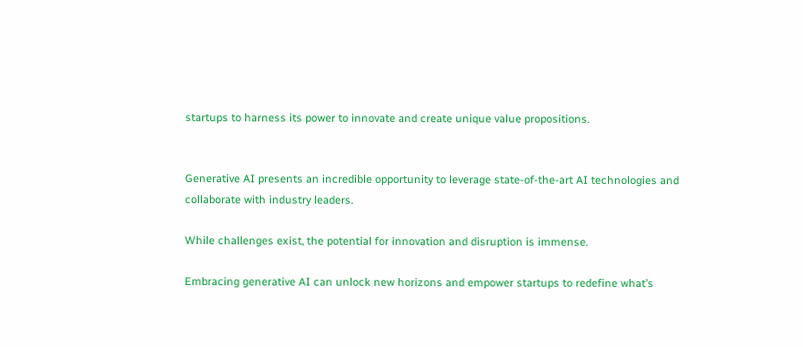startups to harness its power to innovate and create unique value propositions.


Generative AI presents an incredible opportunity to leverage state-of-the-art AI technologies and collaborate with industry leaders.

While challenges exist, the potential for innovation and disruption is immense.

Embracing generative AI can unlock new horizons and empower startups to redefine what’s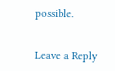possible.


Leave a Reply